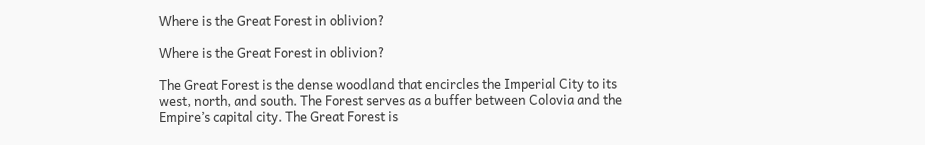Where is the Great Forest in oblivion?

Where is the Great Forest in oblivion?

The Great Forest is the dense woodland that encircles the Imperial City to its west, north, and south. The Forest serves as a buffer between Colovia and the Empire’s capital city. The Great Forest is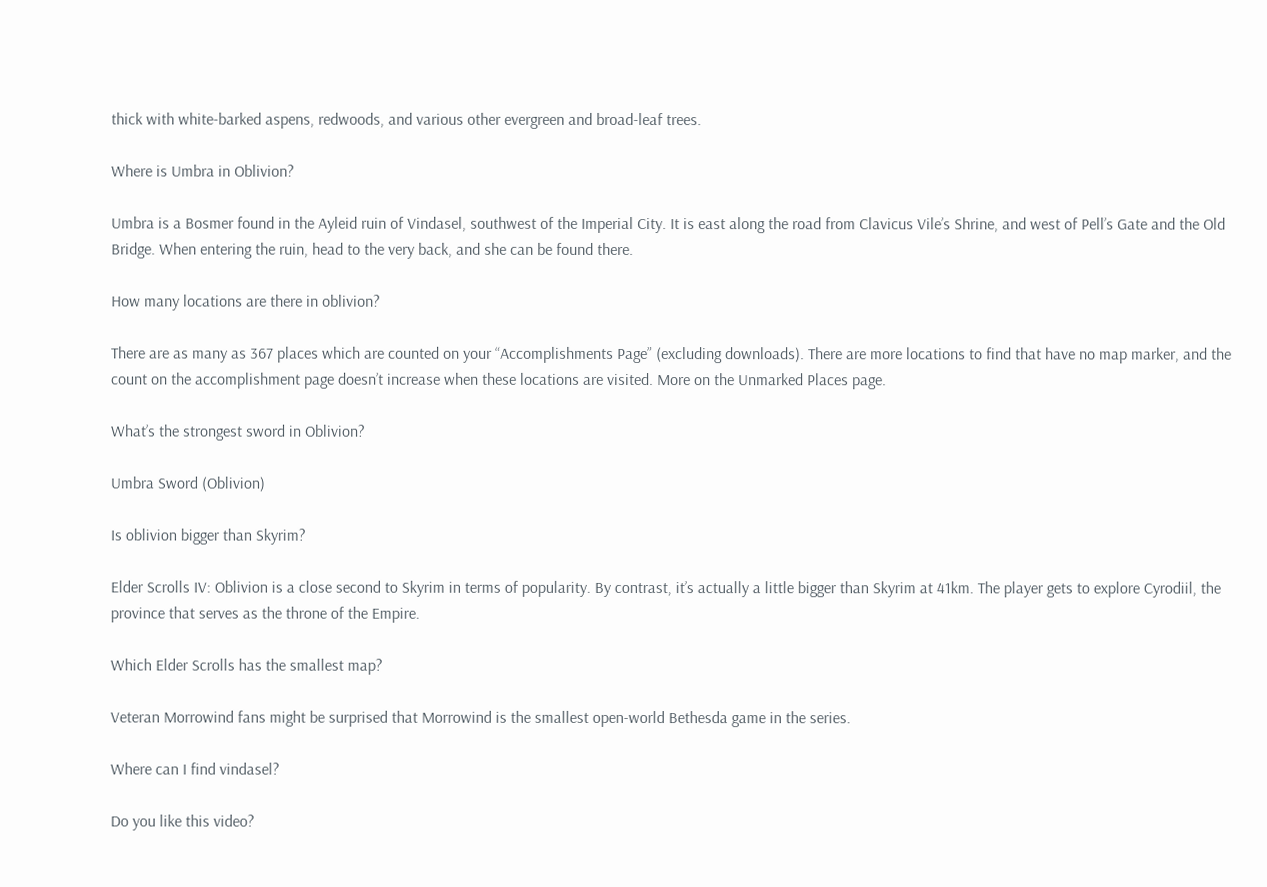thick with white-barked aspens, redwoods, and various other evergreen and broad-leaf trees.

Where is Umbra in Oblivion?

Umbra is a Bosmer found in the Ayleid ruin of Vindasel, southwest of the Imperial City. It is east along the road from Clavicus Vile’s Shrine, and west of Pell’s Gate and the Old Bridge. When entering the ruin, head to the very back, and she can be found there.

How many locations are there in oblivion?

There are as many as 367 places which are counted on your “Accomplishments Page” (excluding downloads). There are more locations to find that have no map marker, and the count on the accomplishment page doesn’t increase when these locations are visited. More on the Unmarked Places page.

What’s the strongest sword in Oblivion?

Umbra Sword (Oblivion)

Is oblivion bigger than Skyrim?

Elder Scrolls IV: Oblivion is a close second to Skyrim in terms of popularity. By contrast, it’s actually a little bigger than Skyrim at 41km. The player gets to explore Cyrodiil, the province that serves as the throne of the Empire.

Which Elder Scrolls has the smallest map?

Veteran Morrowind fans might be surprised that Morrowind is the smallest open-world Bethesda game in the series.

Where can I find vindasel?

Do you like this video?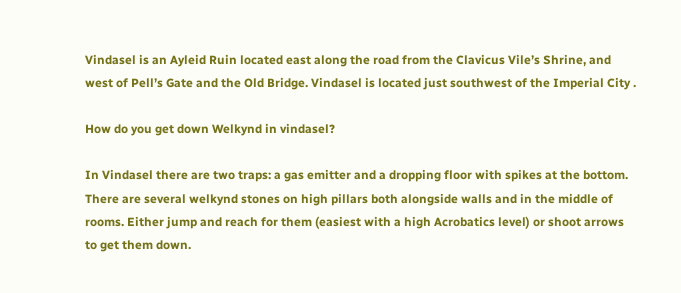Vindasel is an Ayleid Ruin located east along the road from the Clavicus Vile’s Shrine, and west of Pell’s Gate and the Old Bridge. Vindasel is located just southwest of the Imperial City .

How do you get down Welkynd in vindasel?

In Vindasel there are two traps: a gas emitter and a dropping floor with spikes at the bottom. There are several welkynd stones on high pillars both alongside walls and in the middle of rooms. Either jump and reach for them (easiest with a high Acrobatics level) or shoot arrows to get them down.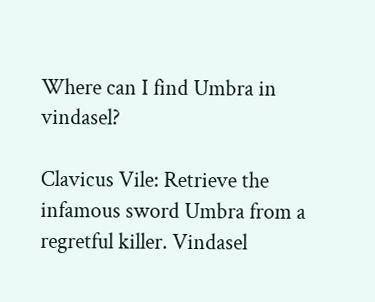Where can I find Umbra in vindasel?

Clavicus Vile: Retrieve the infamous sword Umbra from a regretful killer. Vindasel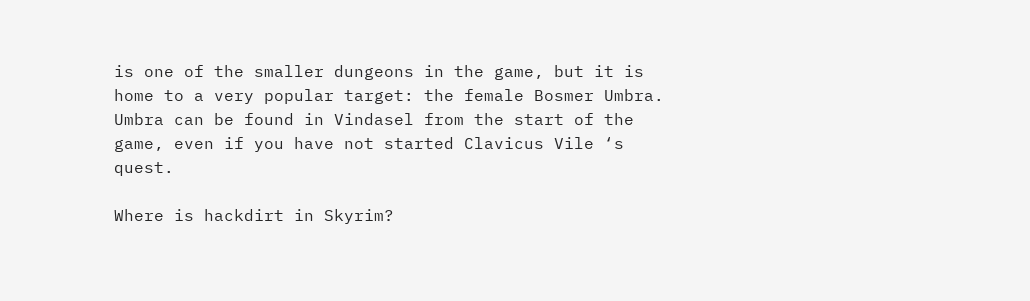is one of the smaller dungeons in the game, but it is home to a very popular target: the female Bosmer Umbra. Umbra can be found in Vindasel from the start of the game, even if you have not started Clavicus Vile ‘s quest.

Where is hackdirt in Skyrim?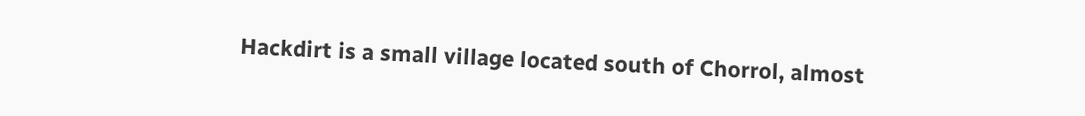Hackdirt is a small village located south of Chorrol, almost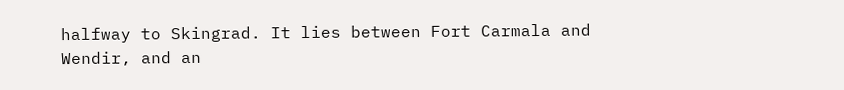halfway to Skingrad. It lies between Fort Carmala and Wendir, and an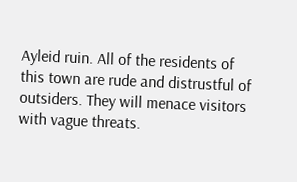Ayleid ruin. All of the residents of this town are rude and distrustful of outsiders. They will menace visitors with vague threats.